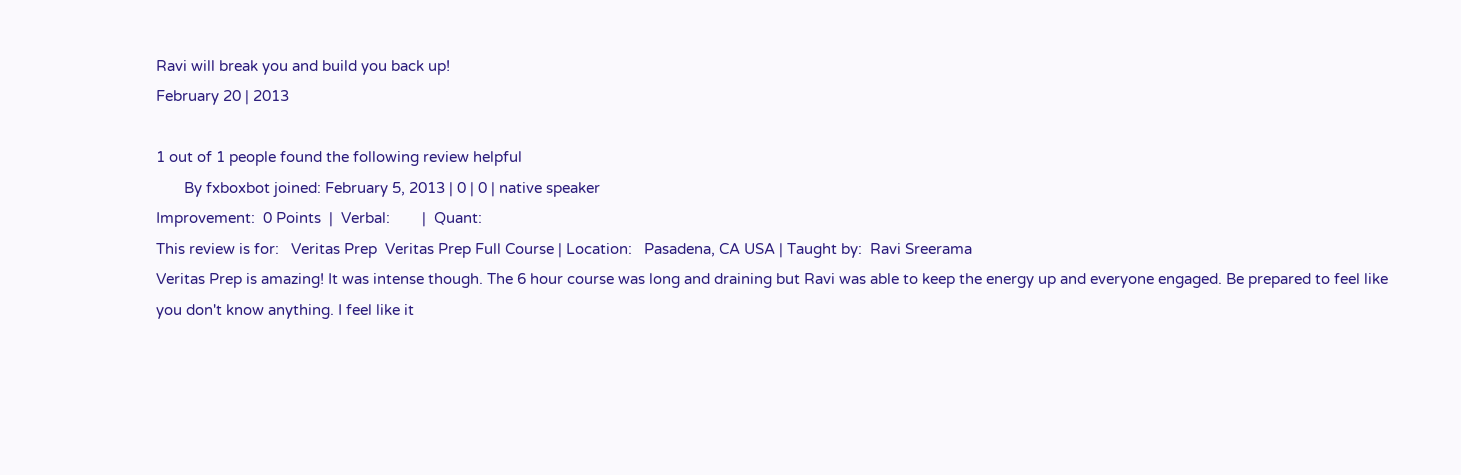Ravi will break you and build you back up!
February 20 | 2013

1 out of 1 people found the following review helpful
       By fxboxbot joined: February 5, 2013 | 0 | 0 | native speaker
Improvement:  0 Points  |  Verbal:        |  Quant:
This review is for:   Veritas Prep  Veritas Prep Full Course | Location:   Pasadena, CA USA | Taught by:  Ravi Sreerama
Veritas Prep is amazing! It was intense though. The 6 hour course was long and draining but Ravi was able to keep the energy up and everyone engaged. Be prepared to feel like you don't know anything. I feel like it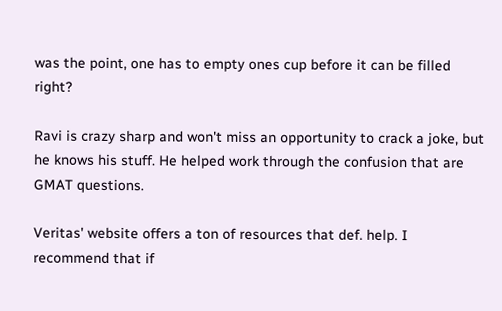was the point, one has to empty ones cup before it can be filled right?

Ravi is crazy sharp and won't miss an opportunity to crack a joke, but he knows his stuff. He helped work through the confusion that are GMAT questions.

Veritas' website offers a ton of resources that def. help. I recommend that if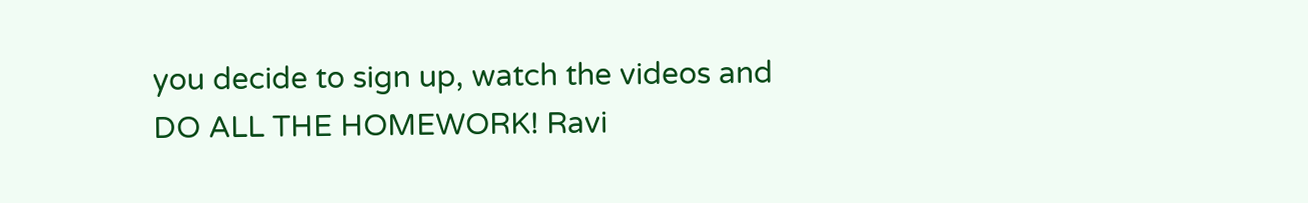you decide to sign up, watch the videos and DO ALL THE HOMEWORK! Ravi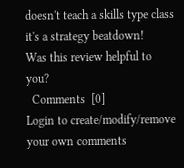doesn't teach a skills type class it's a strategy beatdown!
Was this review helpful to you?
  Comments  [0]
Login to create/modify/remove your own comments